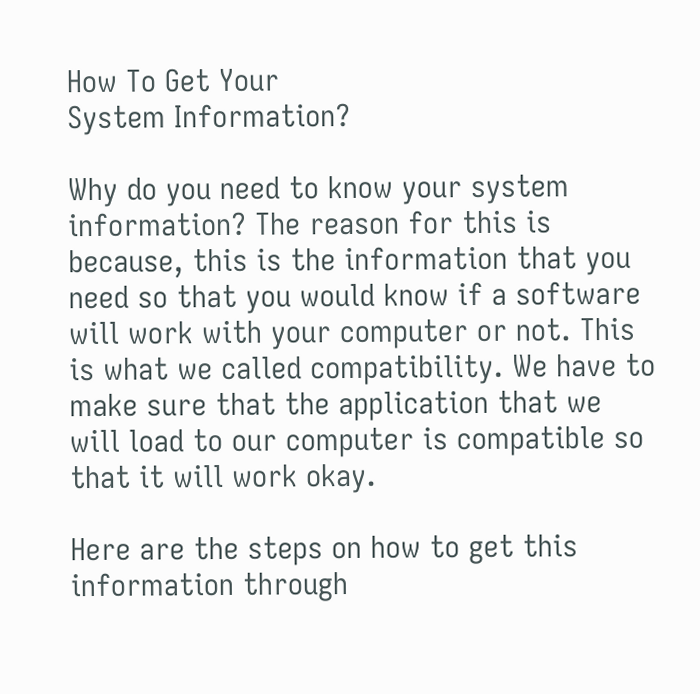How To Get Your
System Information?

Why do you need to know your system information? The reason for this is because, this is the information that you need so that you would know if a software will work with your computer or not. This is what we called compatibility. We have to make sure that the application that we will load to our computer is compatible so that it will work okay.

Here are the steps on how to get this information through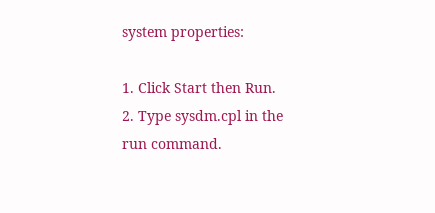system properties:

1. Click Start then Run.
2. Type sysdm.cpl in the run command.